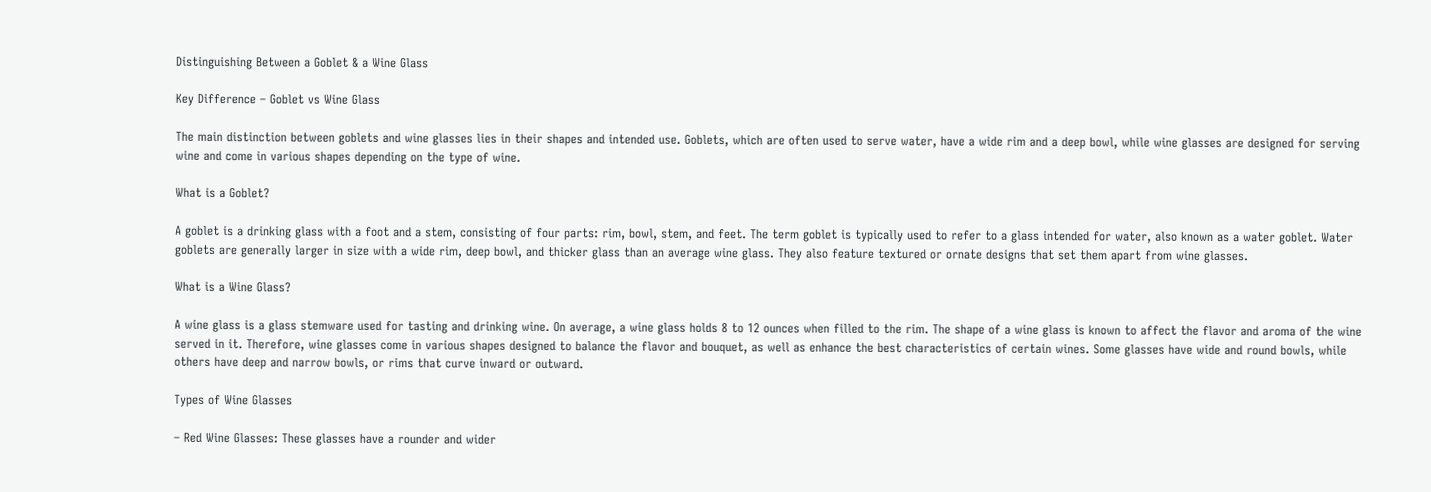Distinguishing Between a Goblet & a Wine Glass

Key Difference – Goblet vs Wine Glass

The main distinction between goblets and wine glasses lies in their shapes and intended use. Goblets, which are often used to serve water, have a wide rim and a deep bowl, while wine glasses are designed for serving wine and come in various shapes depending on the type of wine.

What is a Goblet?

A goblet is a drinking glass with a foot and a stem, consisting of four parts: rim, bowl, stem, and feet. The term goblet is typically used to refer to a glass intended for water, also known as a water goblet. Water goblets are generally larger in size with a wide rim, deep bowl, and thicker glass than an average wine glass. They also feature textured or ornate designs that set them apart from wine glasses.

What is a Wine Glass?

A wine glass is a glass stemware used for tasting and drinking wine. On average, a wine glass holds 8 to 12 ounces when filled to the rim. The shape of a wine glass is known to affect the flavor and aroma of the wine served in it. Therefore, wine glasses come in various shapes designed to balance the flavor and bouquet, as well as enhance the best characteristics of certain wines. Some glasses have wide and round bowls, while others have deep and narrow bowls, or rims that curve inward or outward.

Types of Wine Glasses

– Red Wine Glasses: These glasses have a rounder and wider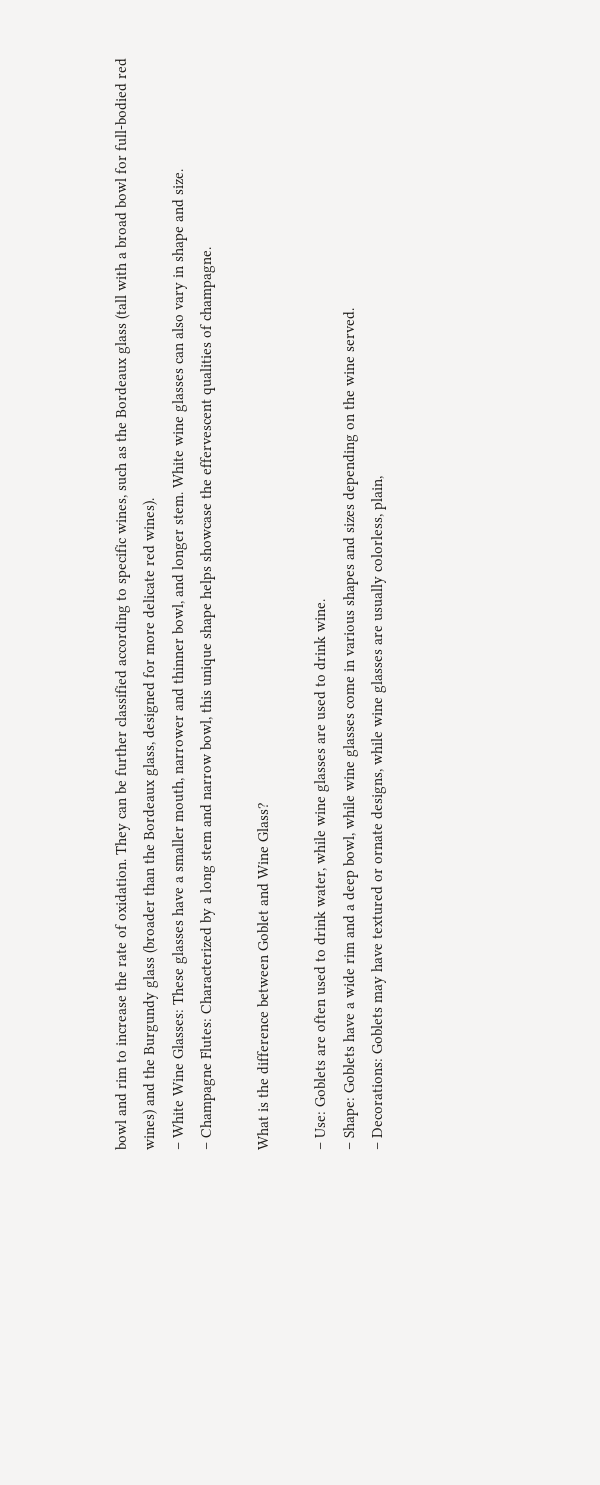bowl and rim to increase the rate of oxidation. They can be further classified according to specific wines, such as the Bordeaux glass (tall with a broad bowl for full-bodied red wines) and the Burgundy glass (broader than the Bordeaux glass, designed for more delicate red wines).
– White Wine Glasses: These glasses have a smaller mouth, narrower and thinner bowl, and longer stem. White wine glasses can also vary in shape and size.
– Champagne Flutes: Characterized by a long stem and narrow bowl, this unique shape helps showcase the effervescent qualities of champagne.

What is the difference between Goblet and Wine Glass?

– Use: Goblets are often used to drink water, while wine glasses are used to drink wine.
– Shape: Goblets have a wide rim and a deep bowl, while wine glasses come in various shapes and sizes depending on the wine served.
– Decorations: Goblets may have textured or ornate designs, while wine glasses are usually colorless, plain,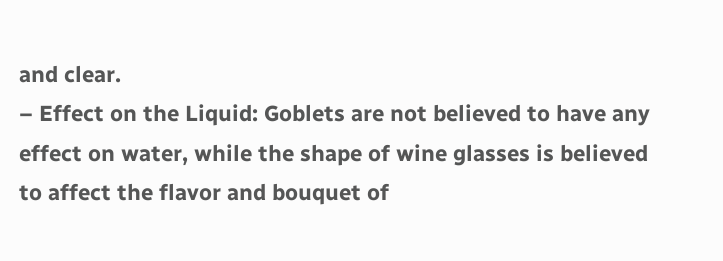and clear.
– Effect on the Liquid: Goblets are not believed to have any effect on water, while the shape of wine glasses is believed to affect the flavor and bouquet of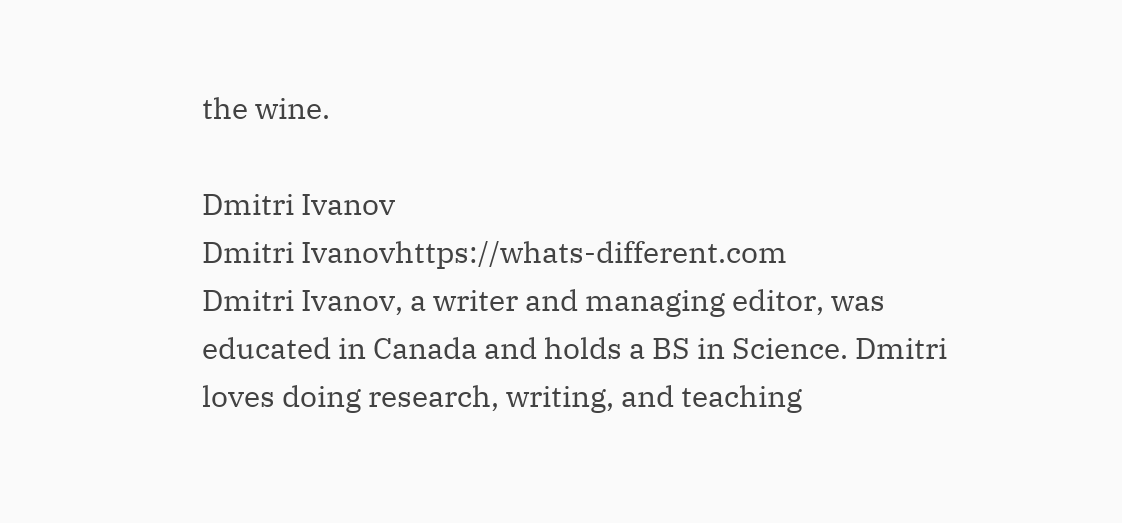the wine.

Dmitri Ivanov
Dmitri Ivanovhttps://whats-different.com
Dmitri Ivanov, a writer and managing editor, was educated in Canada and holds a BS in Science. Dmitri loves doing research, writing, and teaching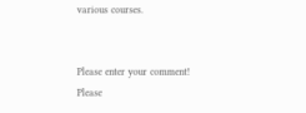various courses.


Please enter your comment!
Please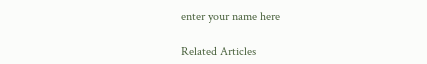enter your name here

Related Articles